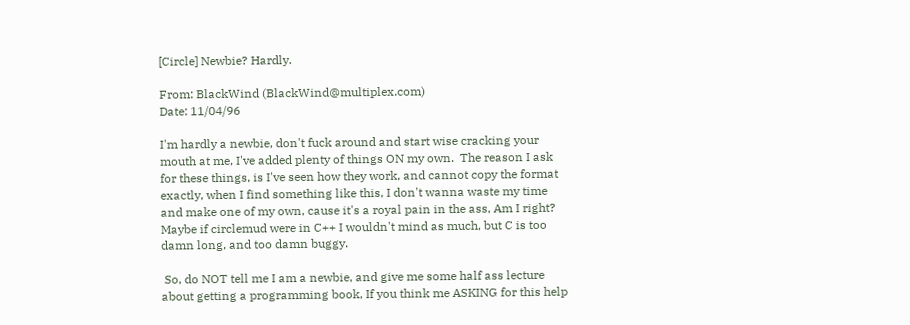[Circle] Newbie? Hardly.

From: BlackWind (BlackWind@multiplex.com)
Date: 11/04/96

I'm hardly a newbie, don't fuck around and start wise cracking your
mouth at me, I've added plenty of things ON my own.  The reason I ask
for these things, is I've seen how they work, and cannot copy the format
exactly, when I find something like this, I don't wanna waste my time
and make one of my own, cause it's a royal pain in the ass, Am I right?
Maybe if circlemud were in C++ I wouldn't mind as much, but C is too
damn long, and too damn buggy.

 So, do NOT tell me I am a newbie, and give me some half ass lecture
about getting a programming book, If you think me ASKING for this help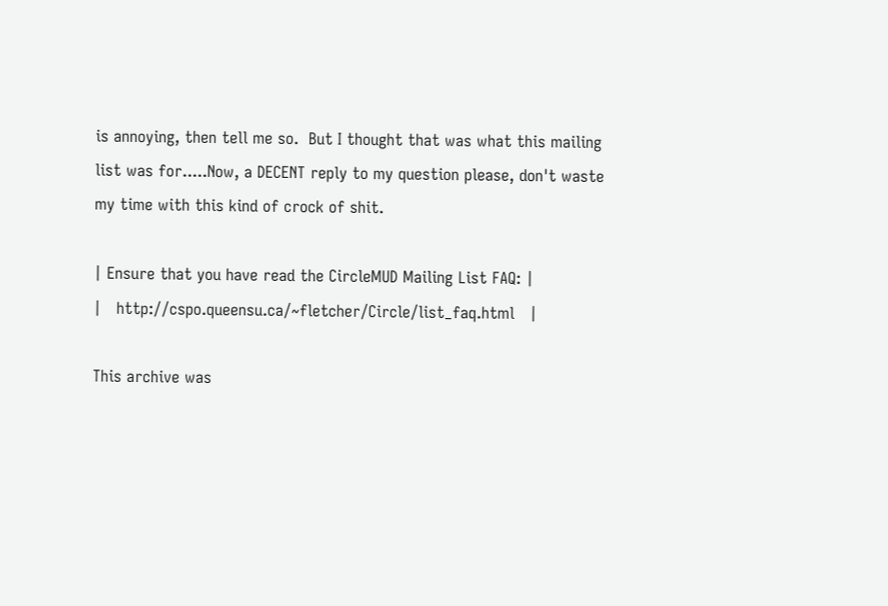is annoying, then tell me so.  But I thought that was what this mailing
list was for.....Now, a DECENT reply to my question please, don't waste
my time with this kind of crock of shit.

| Ensure that you have read the CircleMUD Mailing List FAQ: |
|   http://cspo.queensu.ca/~fletcher/Circle/list_faq.html   |

This archive was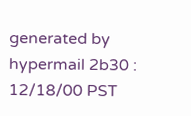generated by hypermail 2b30 : 12/18/00 PST